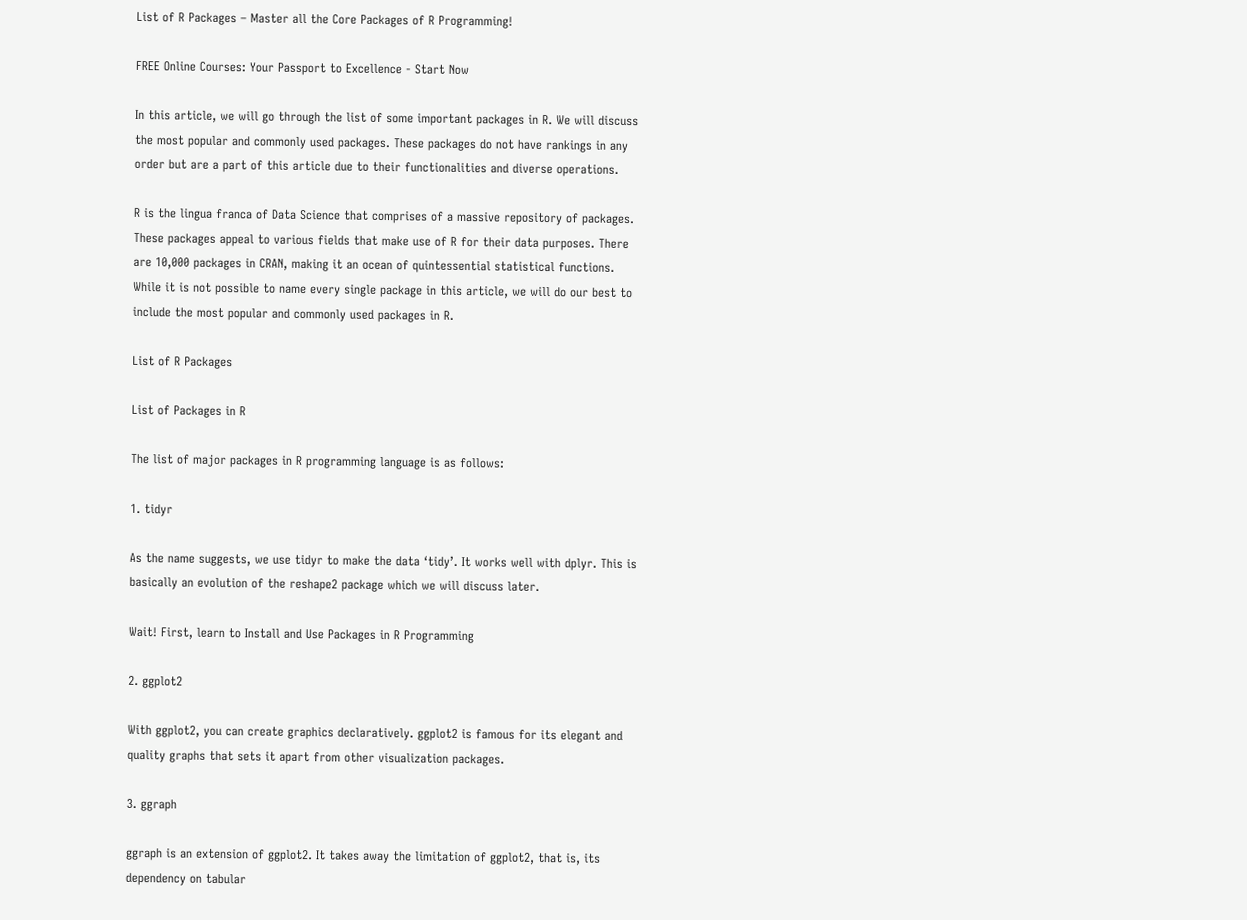List of R Packages – Master all the Core Packages of R Programming!

FREE Online Courses: Your Passport to Excellence - Start Now

In this article, we will go through the list of some important packages in R. We will discuss the most popular and commonly used packages. These packages do not have rankings in any order but are a part of this article due to their functionalities and diverse operations.

R is the lingua franca of Data Science that comprises of a massive repository of packages. These packages appeal to various fields that make use of R for their data purposes. There are 10,000 packages in CRAN, making it an ocean of quintessential statistical functions. While it is not possible to name every single package in this article, we will do our best to include the most popular and commonly used packages in R.

List of R Packages

List of Packages in R

The list of major packages in R programming language is as follows:

1. tidyr

As the name suggests, we use tidyr to make the data ‘tidy’. It works well with dplyr. This is basically an evolution of the reshape2 package which we will discuss later.

Wait! First, learn to Install and Use Packages in R Programming

2. ggplot2

With ggplot2, you can create graphics declaratively. ggplot2 is famous for its elegant and quality graphs that sets it apart from other visualization packages.

3. ggraph

ggraph is an extension of ggplot2. It takes away the limitation of ggplot2, that is, its dependency on tabular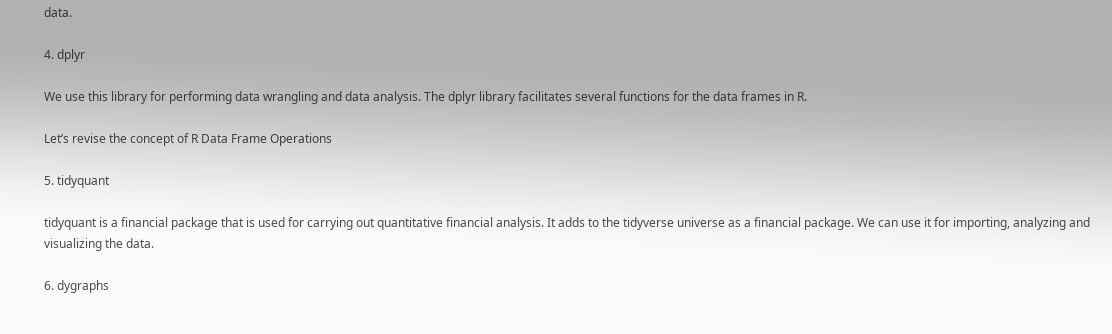data.

4. dplyr

We use this library for performing data wrangling and data analysis. The dplyr library facilitates several functions for the data frames in R.

Let’s revise the concept of R Data Frame Operations

5. tidyquant

tidyquant is a financial package that is used for carrying out quantitative financial analysis. It adds to the tidyverse universe as a financial package. We can use it for importing, analyzing and visualizing the data.

6. dygraphs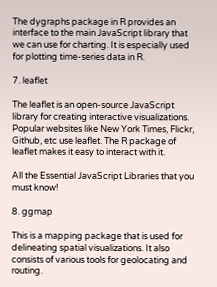The dygraphs package in R provides an interface to the main JavaScript library that we can use for charting. It is especially used for plotting time-series data in R.

7. leaflet

The leaflet is an open-source JavaScript library for creating interactive visualizations. Popular websites like New York Times, Flickr, Github, etc use leaflet. The R package of leaflet makes it easy to interact with it.

All the Essential JavaScript Libraries that you must know!

8. ggmap

This is a mapping package that is used for delineating spatial visualizations. It also consists of various tools for geolocating and routing.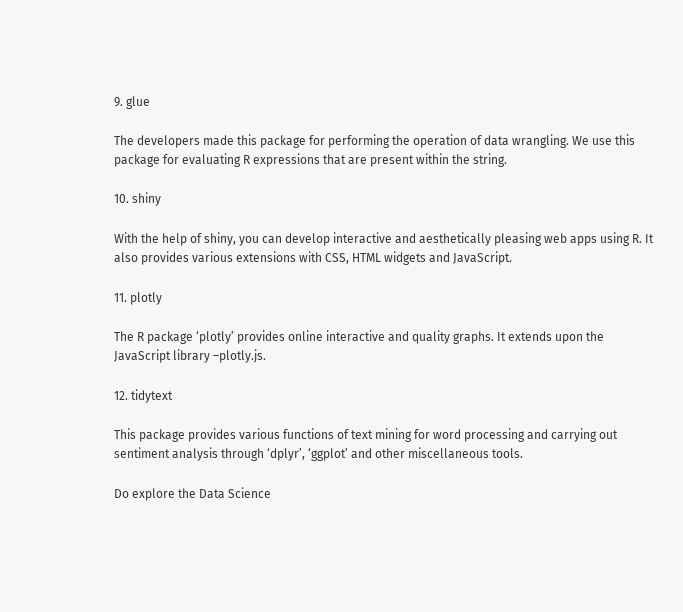9. glue

The developers made this package for performing the operation of data wrangling. We use this package for evaluating R expressions that are present within the string.

10. shiny

With the help of shiny, you can develop interactive and aesthetically pleasing web apps using R. It also provides various extensions with CSS, HTML widgets and JavaScript.

11. plotly

The R package ‘plotly’ provides online interactive and quality graphs. It extends upon the JavaScript library –plotly.js.

12. tidytext

This package provides various functions of text mining for word processing and carrying out sentiment analysis through ‘dplyr’, ‘ggplot’ and other miscellaneous tools.

Do explore the Data Science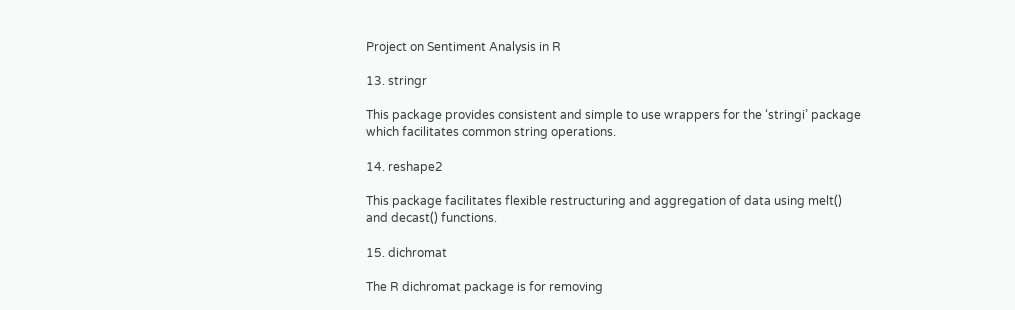Project on Sentiment Analysis in R

13. stringr

This package provides consistent and simple to use wrappers for the ‘stringi’ package which facilitates common string operations.

14. reshape2

This package facilitates flexible restructuring and aggregation of data using melt() and decast() functions.

15. dichromat

The R dichromat package is for removing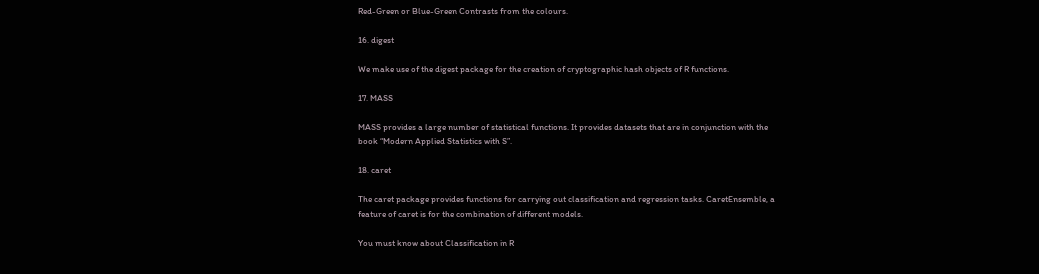Red-Green or Blue-Green Contrasts from the colours.

16. digest

We make use of the digest package for the creation of cryptographic hash objects of R functions.

17. MASS

MASS provides a large number of statistical functions. It provides datasets that are in conjunction with the book “Modern Applied Statistics with S”.

18. caret

The caret package provides functions for carrying out classification and regression tasks. CaretEnsemble, a feature of caret is for the combination of different models.

You must know about Classification in R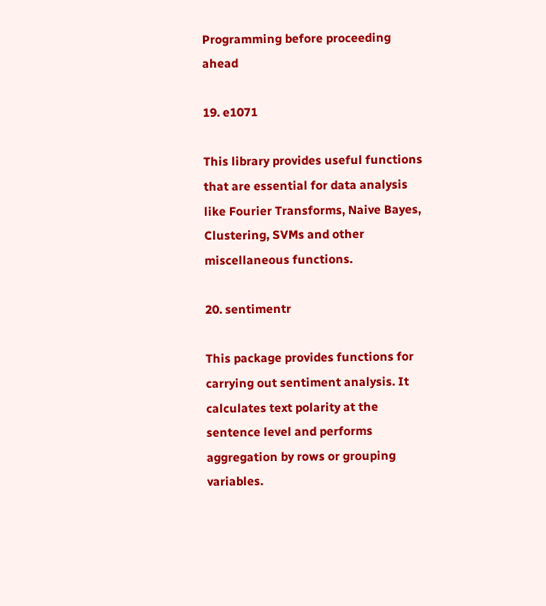Programming before proceeding ahead

19. e1071

This library provides useful functions that are essential for data analysis like Fourier Transforms, Naive Bayes, Clustering, SVMs and other miscellaneous functions.

20. sentimentr

This package provides functions for carrying out sentiment analysis. It calculates text polarity at the sentence level and performs aggregation by rows or grouping variables.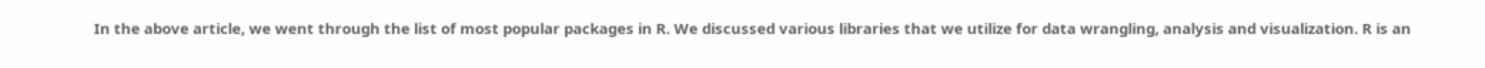In the above article, we went through the list of most popular packages in R. We discussed various libraries that we utilize for data wrangling, analysis and visualization. R is an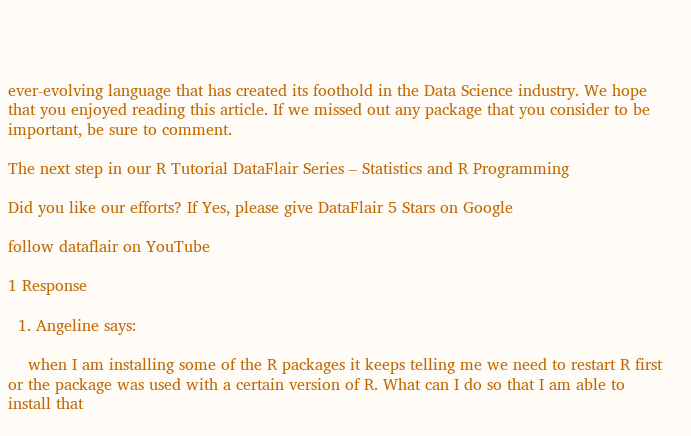ever-evolving language that has created its foothold in the Data Science industry. We hope that you enjoyed reading this article. If we missed out any package that you consider to be important, be sure to comment.

The next step in our R Tutorial DataFlair Series – Statistics and R Programming

Did you like our efforts? If Yes, please give DataFlair 5 Stars on Google

follow dataflair on YouTube

1 Response

  1. Angeline says:

    when I am installing some of the R packages it keeps telling me we need to restart R first or the package was used with a certain version of R. What can I do so that I am able to install that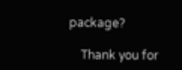package?

    Thank you for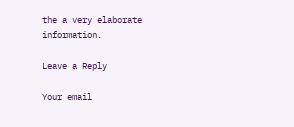the a very elaborate information.

Leave a Reply

Your email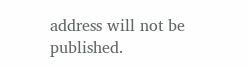address will not be published.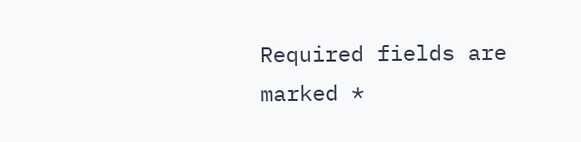Required fields are marked *